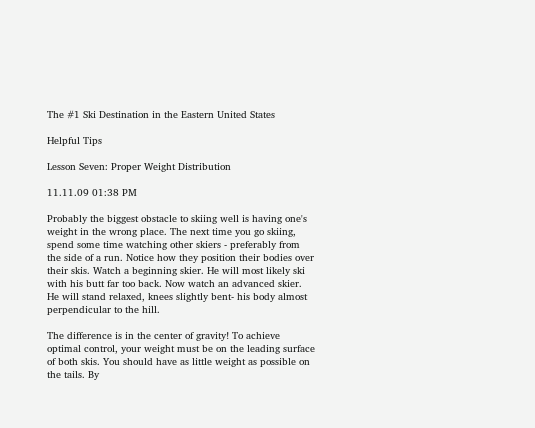The #1 Ski Destination in the Eastern United States

Helpful Tips

Lesson Seven: Proper Weight Distribution

11.11.09 01:38 PM

Probably the biggest obstacle to skiing well is having one's weight in the wrong place. The next time you go skiing, spend some time watching other skiers - preferably from the side of a run. Notice how they position their bodies over their skis. Watch a beginning skier. He will most likely ski with his butt far too back. Now watch an advanced skier. He will stand relaxed, knees slightly bent- his body almost perpendicular to the hill.

The difference is in the center of gravity! To achieve optimal control, your weight must be on the leading surface of both skis. You should have as little weight as possible on the tails. By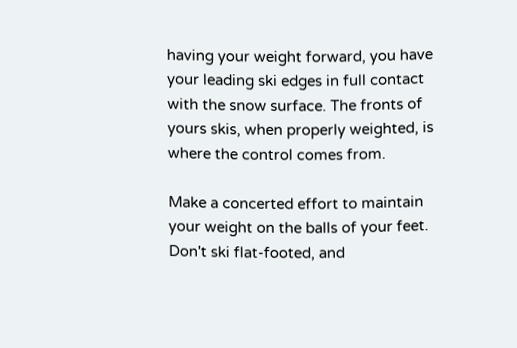having your weight forward, you have your leading ski edges in full contact with the snow surface. The fronts of yours skis, when properly weighted, is where the control comes from.

Make a concerted effort to maintain your weight on the balls of your feet. Don't ski flat-footed, and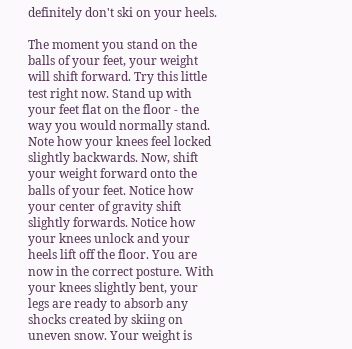definitely don't ski on your heels.

The moment you stand on the balls of your feet, your weight will shift forward. Try this little test right now. Stand up with your feet flat on the floor - the way you would normally stand. Note how your knees feel locked slightly backwards. Now, shift your weight forward onto the balls of your feet. Notice how your center of gravity shift slightly forwards. Notice how your knees unlock and your heels lift off the floor. You are now in the correct posture. With your knees slightly bent, your legs are ready to absorb any shocks created by skiing on uneven snow. Your weight is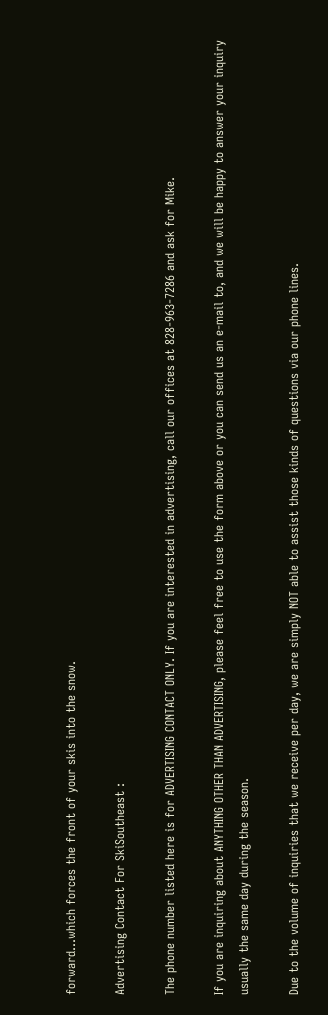forward...which forces the front of your skis into the snow.

Advertising Contact For SkiSoutheast :

The phone number listed here is for ADVERTISING CONTACT ONLY. If you are interested in advertising, call our offices at 828-963-7286 and ask for Mike.

If you are inquiring about ANYTHING OTHER THAN ADVERTISING, please feel free to use the form above or you can send us an e-mail to, and we will be happy to answer your inquiry usually the same day during the season.

Due to the volume of inquiries that we receive per day, we are simply NOT able to assist those kinds of questions via our phone lines.